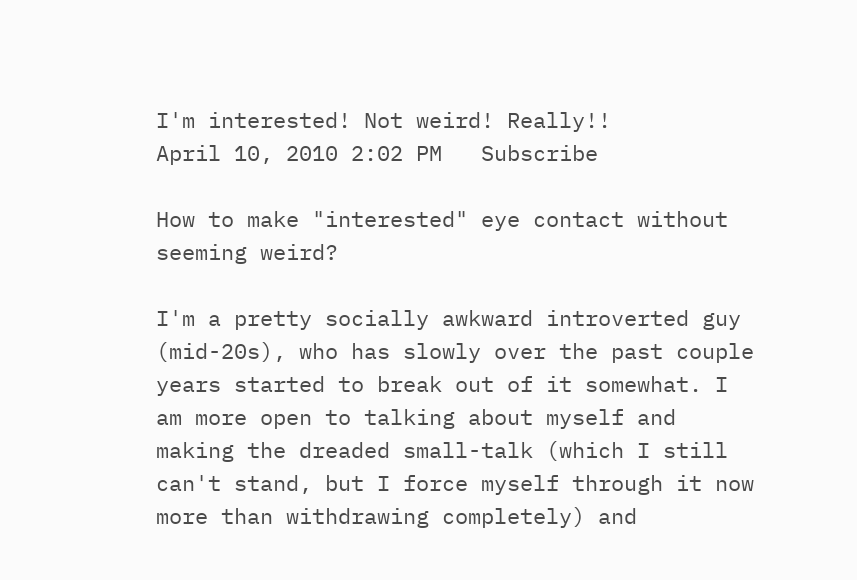I'm interested! Not weird! Really!!
April 10, 2010 2:02 PM   Subscribe

How to make "interested" eye contact without seeming weird?

I'm a pretty socially awkward introverted guy (mid-20s), who has slowly over the past couple years started to break out of it somewhat. I am more open to talking about myself and making the dreaded small-talk (which I still can't stand, but I force myself through it now more than withdrawing completely) and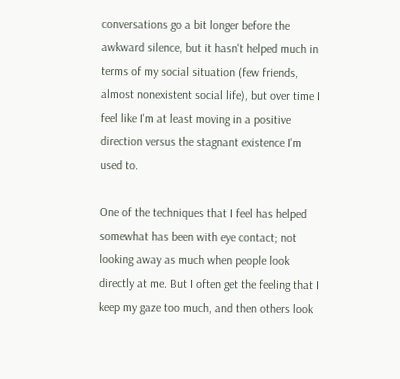conversations go a bit longer before the awkward silence, but it hasn't helped much in terms of my social situation (few friends, almost nonexistent social life), but over time I feel like I'm at least moving in a positive direction versus the stagnant existence I'm used to.

One of the techniques that I feel has helped somewhat has been with eye contact; not looking away as much when people look directly at me. But I often get the feeling that I keep my gaze too much, and then others look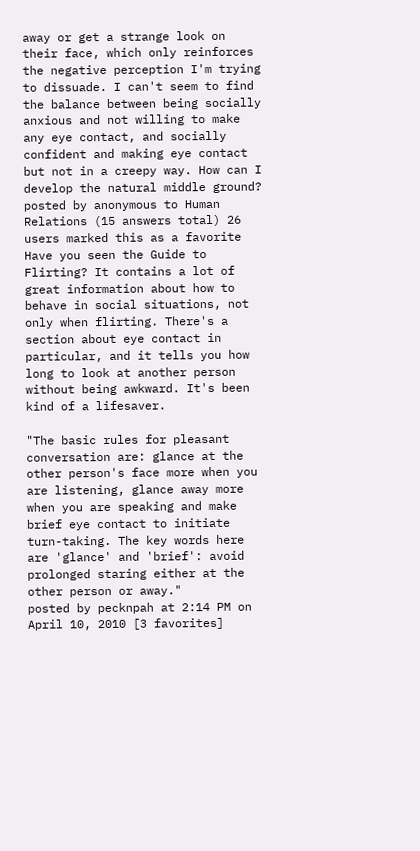away or get a strange look on their face, which only reinforces the negative perception I'm trying to dissuade. I can't seem to find the balance between being socially anxious and not willing to make any eye contact, and socially confident and making eye contact but not in a creepy way. How can I develop the natural middle ground?
posted by anonymous to Human Relations (15 answers total) 26 users marked this as a favorite
Have you seen the Guide to Flirting? It contains a lot of great information about how to behave in social situations, not only when flirting. There's a section about eye contact in particular, and it tells you how long to look at another person without being awkward. It's been kind of a lifesaver.

"The basic rules for pleasant conversation are: glance at the other person's face more when you are listening, glance away more when you are speaking and make brief eye contact to initiate turn-taking. The key words here are 'glance' and 'brief': avoid prolonged staring either at the other person or away."
posted by pecknpah at 2:14 PM on April 10, 2010 [3 favorites]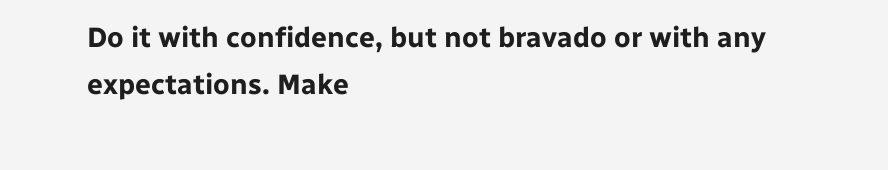Do it with confidence, but not bravado or with any expectations. Make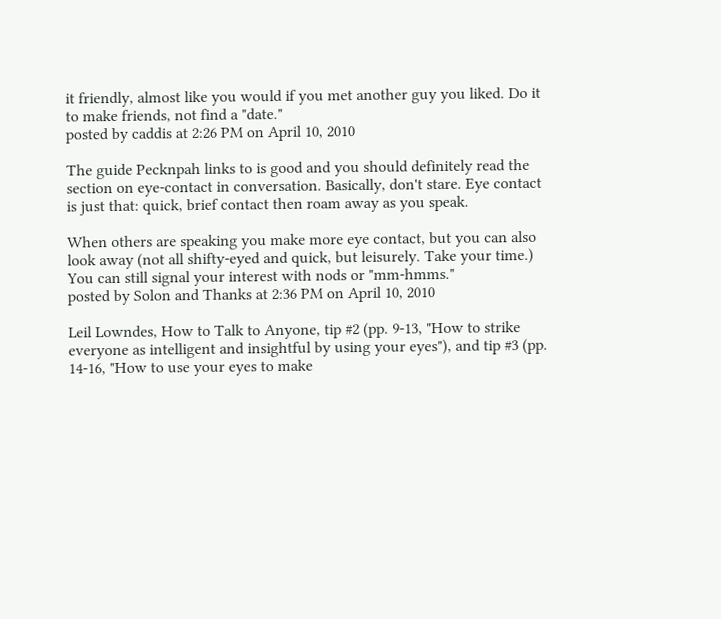it friendly, almost like you would if you met another guy you liked. Do it to make friends, not find a "date."
posted by caddis at 2:26 PM on April 10, 2010

The guide Pecknpah links to is good and you should definitely read the section on eye-contact in conversation. Basically, don't stare. Eye contact is just that: quick, brief contact then roam away as you speak.

When others are speaking you make more eye contact, but you can also look away (not all shifty-eyed and quick, but leisurely. Take your time.) You can still signal your interest with nods or "mm-hmms."
posted by Solon and Thanks at 2:36 PM on April 10, 2010

Leil Lowndes, How to Talk to Anyone, tip #2 (pp. 9-13, "How to strike everyone as intelligent and insightful by using your eyes"), and tip #3 (pp. 14-16, "How to use your eyes to make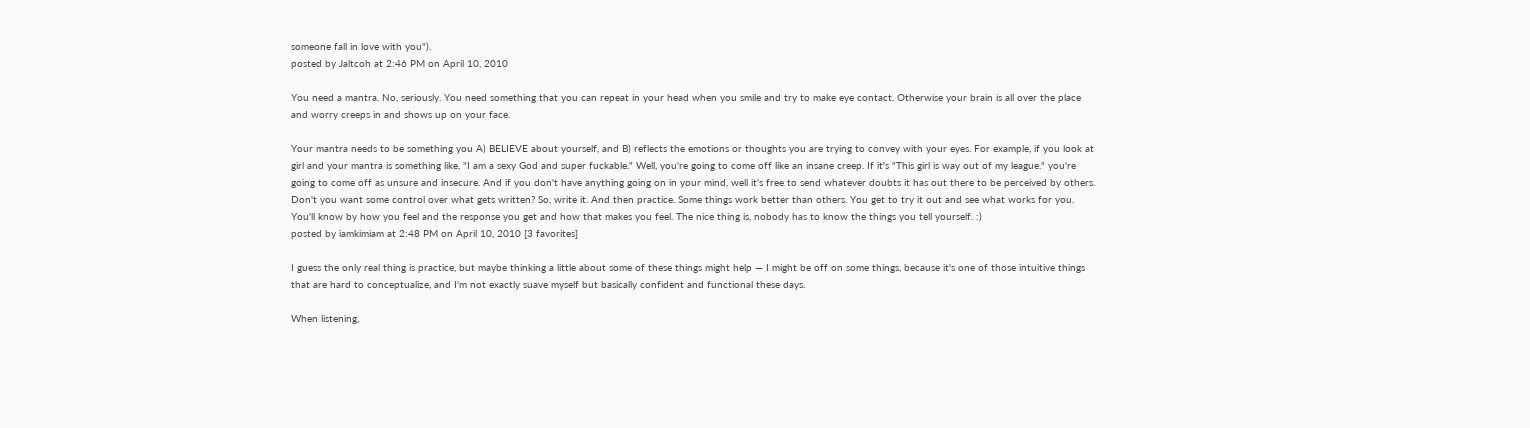someone fall in love with you").
posted by Jaltcoh at 2:46 PM on April 10, 2010

You need a mantra. No, seriously. You need something that you can repeat in your head when you smile and try to make eye contact. Otherwise your brain is all over the place and worry creeps in and shows up on your face.

Your mantra needs to be something you A) BELIEVE about yourself, and B) reflects the emotions or thoughts you are trying to convey with your eyes. For example, if you look at girl and your mantra is something like, "I am a sexy God and super fuckable." Well, you're going to come off like an insane creep. If it's "This girl is way out of my league." you're going to come off as unsure and insecure. And if you don't have anything going on in your mind, well it's free to send whatever doubts it has out there to be perceived by others. Don't you want some control over what gets written? So, write it. And then practice. Some things work better than others. You get to try it out and see what works for you. You'll know by how you feel and the response you get and how that makes you feel. The nice thing is, nobody has to know the things you tell yourself. :)
posted by iamkimiam at 2:48 PM on April 10, 2010 [3 favorites]

I guess the only real thing is practice, but maybe thinking a little about some of these things might help — I might be off on some things, because it's one of those intuitive things that are hard to conceptualize, and I'm not exactly suave myself but basically confident and functional these days.

When listening,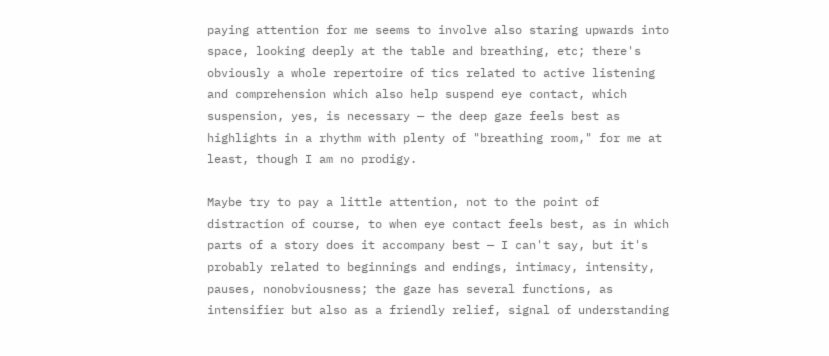paying attention for me seems to involve also staring upwards into space, looking deeply at the table and breathing, etc; there's obviously a whole repertoire of tics related to active listening and comprehension which also help suspend eye contact, which suspension, yes, is necessary — the deep gaze feels best as highlights in a rhythm with plenty of "breathing room," for me at least, though I am no prodigy.

Maybe try to pay a little attention, not to the point of distraction of course, to when eye contact feels best, as in which parts of a story does it accompany best — I can't say, but it's probably related to beginnings and endings, intimacy, intensity, pauses, nonobviousness; the gaze has several functions, as intensifier but also as a friendly relief, signal of understanding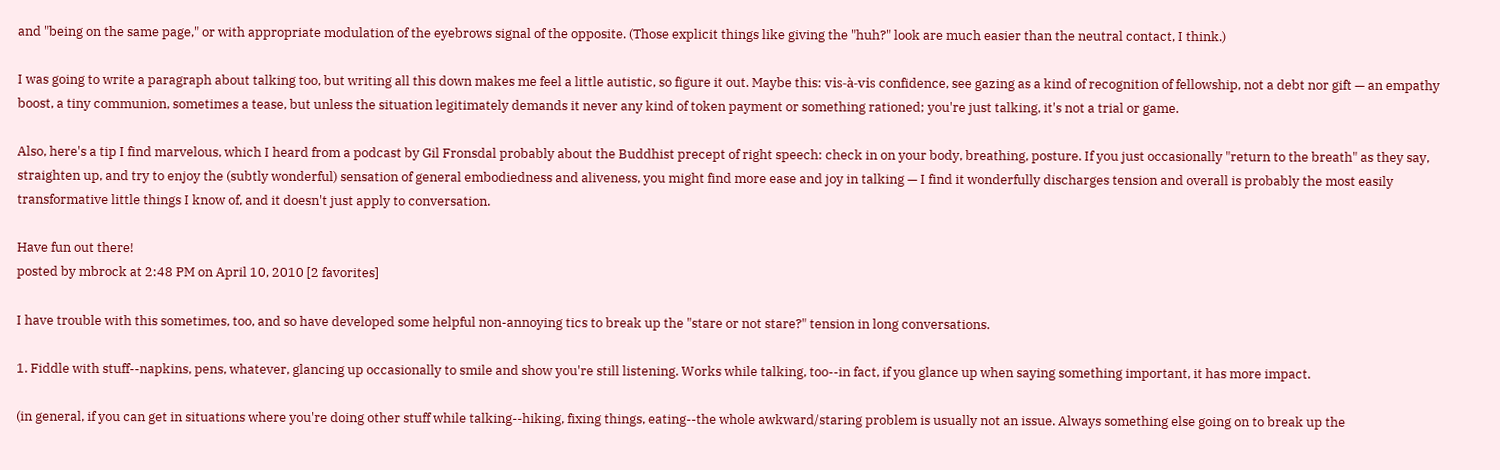and "being on the same page," or with appropriate modulation of the eyebrows signal of the opposite. (Those explicit things like giving the "huh?" look are much easier than the neutral contact, I think.)

I was going to write a paragraph about talking too, but writing all this down makes me feel a little autistic, so figure it out. Maybe this: vis-à-vis confidence, see gazing as a kind of recognition of fellowship, not a debt nor gift — an empathy boost, a tiny communion, sometimes a tease, but unless the situation legitimately demands it never any kind of token payment or something rationed; you're just talking, it's not a trial or game.

Also, here's a tip I find marvelous, which I heard from a podcast by Gil Fronsdal probably about the Buddhist precept of right speech: check in on your body, breathing, posture. If you just occasionally "return to the breath" as they say, straighten up, and try to enjoy the (subtly wonderful) sensation of general embodiedness and aliveness, you might find more ease and joy in talking — I find it wonderfully discharges tension and overall is probably the most easily transformative little things I know of, and it doesn't just apply to conversation.

Have fun out there!
posted by mbrock at 2:48 PM on April 10, 2010 [2 favorites]

I have trouble with this sometimes, too, and so have developed some helpful non-annoying tics to break up the "stare or not stare?" tension in long conversations.

1. Fiddle with stuff--napkins, pens, whatever, glancing up occasionally to smile and show you're still listening. Works while talking, too--in fact, if you glance up when saying something important, it has more impact.

(in general, if you can get in situations where you're doing other stuff while talking--hiking, fixing things, eating--the whole awkward/staring problem is usually not an issue. Always something else going on to break up the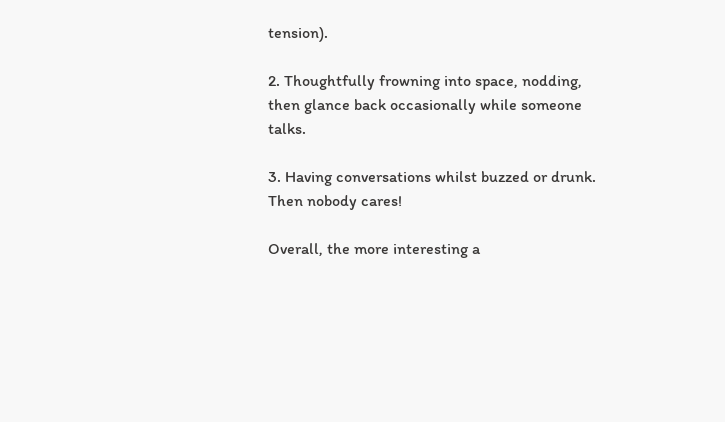tension).

2. Thoughtfully frowning into space, nodding, then glance back occasionally while someone talks.

3. Having conversations whilst buzzed or drunk. Then nobody cares!

Overall, the more interesting a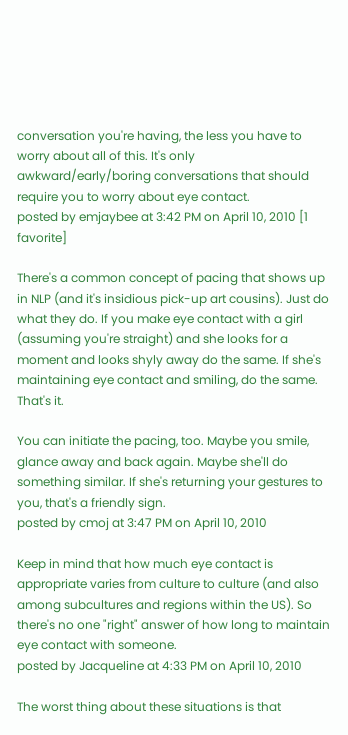conversation you're having, the less you have to worry about all of this. It's only awkward/early/boring conversations that should require you to worry about eye contact.
posted by emjaybee at 3:42 PM on April 10, 2010 [1 favorite]

There's a common concept of pacing that shows up in NLP (and it's insidious pick-up art cousins). Just do what they do. If you make eye contact with a girl (assuming you're straight) and she looks for a moment and looks shyly away do the same. If she's maintaining eye contact and smiling, do the same. That's it.

You can initiate the pacing, too. Maybe you smile, glance away and back again. Maybe she'll do something similar. If she's returning your gestures to you, that's a friendly sign.
posted by cmoj at 3:47 PM on April 10, 2010

Keep in mind that how much eye contact is appropriate varies from culture to culture (and also among subcultures and regions within the US). So there's no one "right" answer of how long to maintain eye contact with someone.
posted by Jacqueline at 4:33 PM on April 10, 2010

The worst thing about these situations is that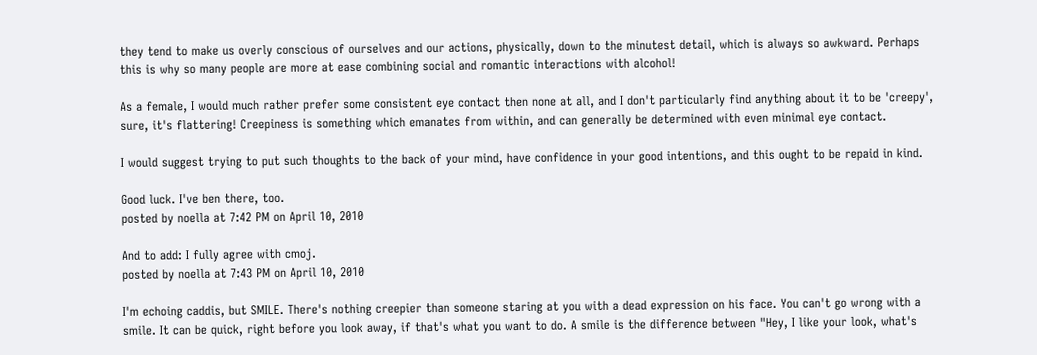they tend to make us overly conscious of ourselves and our actions, physically, down to the minutest detail, which is always so awkward. Perhaps this is why so many people are more at ease combining social and romantic interactions with alcohol!

As a female, I would much rather prefer some consistent eye contact then none at all, and I don't particularly find anything about it to be 'creepy', sure, it's flattering! Creepiness is something which emanates from within, and can generally be determined with even minimal eye contact.

I would suggest trying to put such thoughts to the back of your mind, have confidence in your good intentions, and this ought to be repaid in kind.

Good luck. I've ben there, too.
posted by noella at 7:42 PM on April 10, 2010

And to add: I fully agree with cmoj.
posted by noella at 7:43 PM on April 10, 2010

I'm echoing caddis, but SMILE. There's nothing creepier than someone staring at you with a dead expression on his face. You can't go wrong with a smile. It can be quick, right before you look away, if that's what you want to do. A smile is the difference between "Hey, I like your look, what's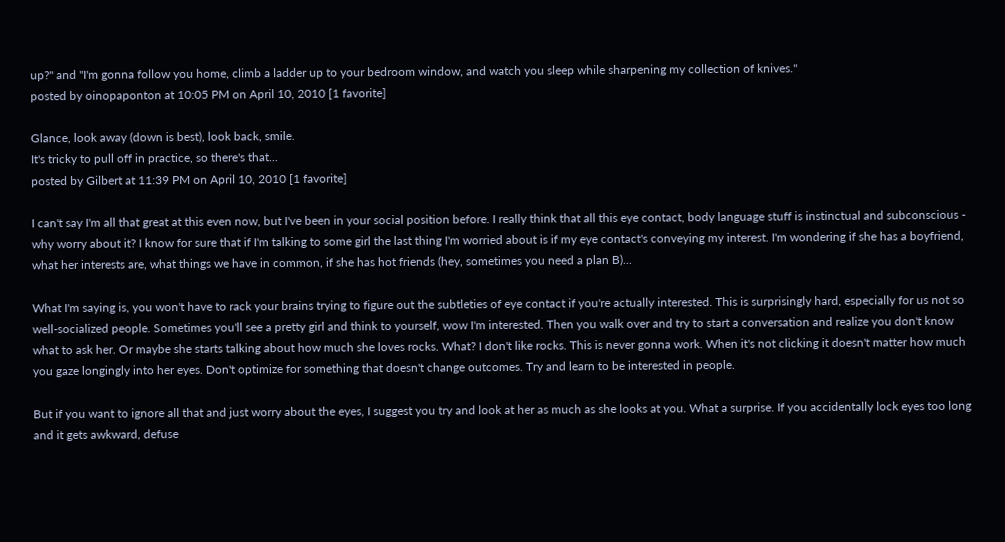up?" and "I'm gonna follow you home, climb a ladder up to your bedroom window, and watch you sleep while sharpening my collection of knives."
posted by oinopaponton at 10:05 PM on April 10, 2010 [1 favorite]

Glance, look away (down is best), look back, smile.
It's tricky to pull off in practice, so there's that...
posted by Gilbert at 11:39 PM on April 10, 2010 [1 favorite]

I can't say I'm all that great at this even now, but I've been in your social position before. I really think that all this eye contact, body language stuff is instinctual and subconscious - why worry about it? I know for sure that if I'm talking to some girl the last thing I'm worried about is if my eye contact's conveying my interest. I'm wondering if she has a boyfriend, what her interests are, what things we have in common, if she has hot friends (hey, sometimes you need a plan B)...

What I'm saying is, you won't have to rack your brains trying to figure out the subtleties of eye contact if you're actually interested. This is surprisingly hard, especially for us not so well-socialized people. Sometimes you'll see a pretty girl and think to yourself, wow I'm interested. Then you walk over and try to start a conversation and realize you don't know what to ask her. Or maybe she starts talking about how much she loves rocks. What? I don't like rocks. This is never gonna work. When it's not clicking it doesn't matter how much you gaze longingly into her eyes. Don't optimize for something that doesn't change outcomes. Try and learn to be interested in people.

But if you want to ignore all that and just worry about the eyes, I suggest you try and look at her as much as she looks at you. What a surprise. If you accidentally lock eyes too long and it gets awkward, defuse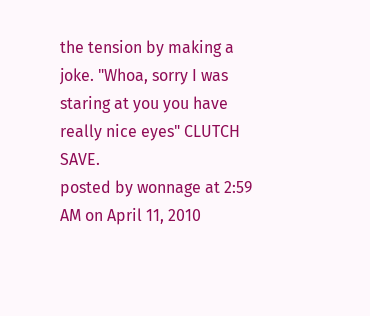the tension by making a joke. "Whoa, sorry I was staring at you you have really nice eyes" CLUTCH SAVE.
posted by wonnage at 2:59 AM on April 11, 2010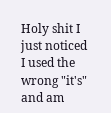Holy shit I just noticed I used the wrong "it's" and am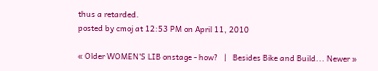thus a retarded.
posted by cmoj at 12:53 PM on April 11, 2010

« Older WOMEN'S LIB onstage - how?   |   Besides Bike and Build... Newer »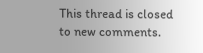This thread is closed to new comments.